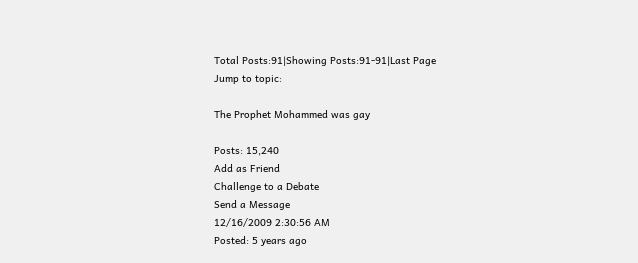Total Posts:91|Showing Posts:91-91|Last Page
Jump to topic:

The Prophet Mohammed was gay

Posts: 15,240
Add as Friend
Challenge to a Debate
Send a Message
12/16/2009 2:30:56 AM
Posted: 5 years ago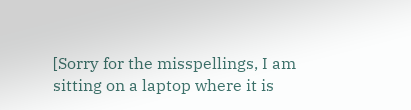[Sorry for the misspellings, I am sitting on a laptop where it is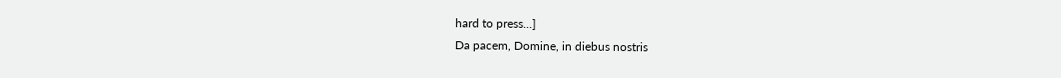hard to press...]
Da pacem, Domine, in diebus nostris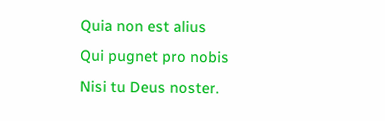Quia non est alius
Qui pugnet pro nobis
Nisi tu Deus noster.